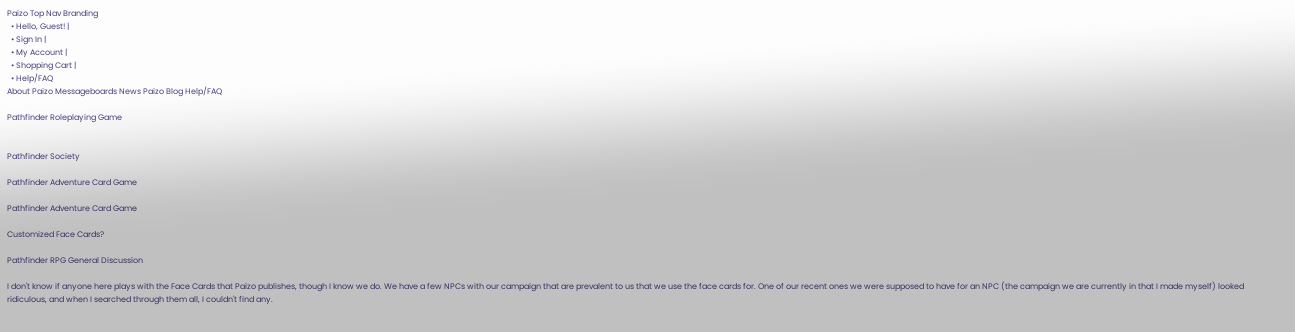Paizo Top Nav Branding
  • Hello, Guest! |
  • Sign In |
  • My Account |
  • Shopping Cart |
  • Help/FAQ
About Paizo Messageboards News Paizo Blog Help/FAQ

Pathfinder Roleplaying Game


Pathfinder Society

Pathfinder Adventure Card Game

Pathfinder Adventure Card Game

Customized Face Cards?

Pathfinder RPG General Discussion

I don't know if anyone here plays with the Face Cards that Paizo publishes, though I know we do. We have a few NPCs with our campaign that are prevalent to us that we use the face cards for. One of our recent ones we were supposed to have for an NPC (the campaign we are currently in that I made myself) looked ridiculous, and when I searched through them all, I couldn't find any.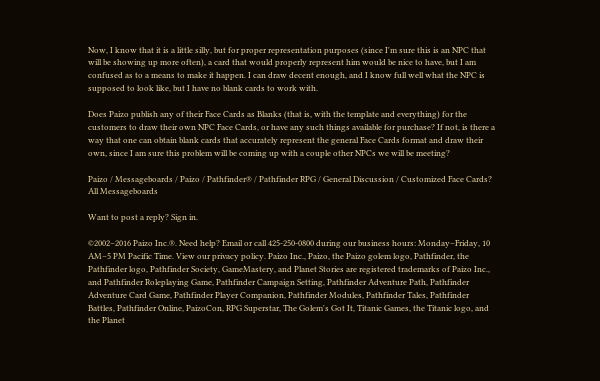Now, I know that it is a little silly, but for proper representation purposes (since I'm sure this is an NPC that will be showing up more often), a card that would properly represent him would be nice to have, but I am confused as to a means to make it happen. I can draw decent enough, and I know full well what the NPC is supposed to look like, but I have no blank cards to work with.

Does Paizo publish any of their Face Cards as Blanks (that is, with the template and everything) for the customers to draw their own NPC Face Cards, or have any such things available for purchase? If not, is there a way that one can obtain blank cards that accurately represent the general Face Cards format and draw their own, since I am sure this problem will be coming up with a couple other NPCs we will be meeting?

Paizo / Messageboards / Paizo / Pathfinder® / Pathfinder RPG / General Discussion / Customized Face Cards? All Messageboards

Want to post a reply? Sign in.

©2002–2016 Paizo Inc.®. Need help? Email or call 425-250-0800 during our business hours: Monday–Friday, 10 AM–5 PM Pacific Time. View our privacy policy. Paizo Inc., Paizo, the Paizo golem logo, Pathfinder, the Pathfinder logo, Pathfinder Society, GameMastery, and Planet Stories are registered trademarks of Paizo Inc., and Pathfinder Roleplaying Game, Pathfinder Campaign Setting, Pathfinder Adventure Path, Pathfinder Adventure Card Game, Pathfinder Player Companion, Pathfinder Modules, Pathfinder Tales, Pathfinder Battles, Pathfinder Online, PaizoCon, RPG Superstar, The Golem's Got It, Titanic Games, the Titanic logo, and the Planet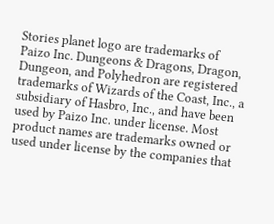Stories planet logo are trademarks of Paizo Inc. Dungeons & Dragons, Dragon, Dungeon, and Polyhedron are registered trademarks of Wizards of the Coast, Inc., a subsidiary of Hasbro, Inc., and have been used by Paizo Inc. under license. Most product names are trademarks owned or used under license by the companies that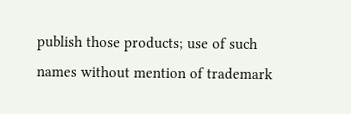publish those products; use of such names without mention of trademark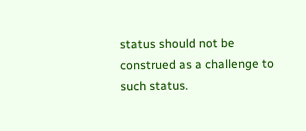status should not be construed as a challenge to such status.